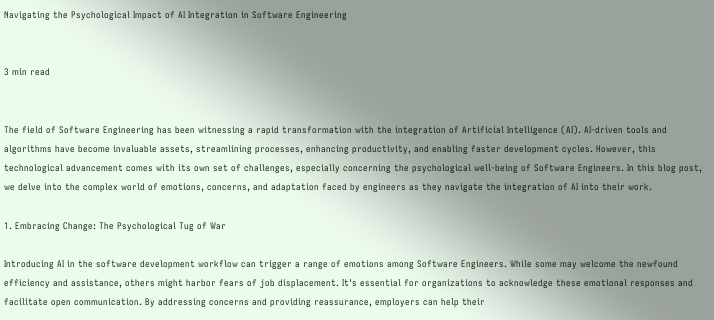Navigating the Psychological Impact of AI Integration in Software Engineering


3 min read


The field of Software Engineering has been witnessing a rapid transformation with the integration of Artificial Intelligence (AI). AI-driven tools and algorithms have become invaluable assets, streamlining processes, enhancing productivity, and enabling faster development cycles. However, this technological advancement comes with its own set of challenges, especially concerning the psychological well-being of Software Engineers. In this blog post, we delve into the complex world of emotions, concerns, and adaptation faced by engineers as they navigate the integration of AI into their work.

1. Embracing Change: The Psychological Tug of War

Introducing AI in the software development workflow can trigger a range of emotions among Software Engineers. While some may welcome the newfound efficiency and assistance, others might harbor fears of job displacement. It's essential for organizations to acknowledge these emotional responses and facilitate open communication. By addressing concerns and providing reassurance, employers can help their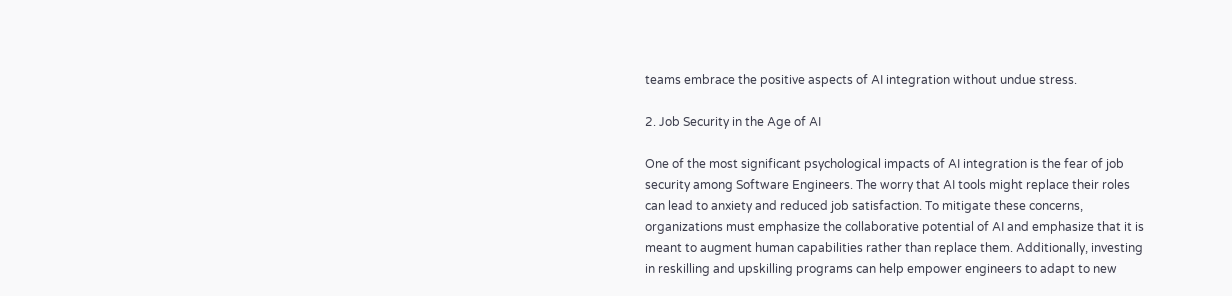teams embrace the positive aspects of AI integration without undue stress.

2. Job Security in the Age of AI

One of the most significant psychological impacts of AI integration is the fear of job security among Software Engineers. The worry that AI tools might replace their roles can lead to anxiety and reduced job satisfaction. To mitigate these concerns, organizations must emphasize the collaborative potential of AI and emphasize that it is meant to augment human capabilities rather than replace them. Additionally, investing in reskilling and upskilling programs can help empower engineers to adapt to new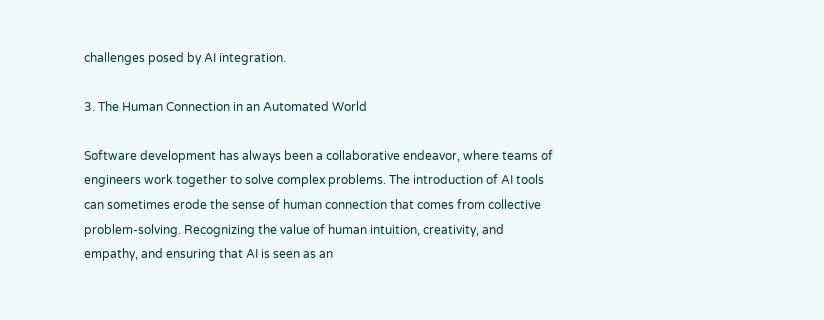challenges posed by AI integration.

3. The Human Connection in an Automated World

Software development has always been a collaborative endeavor, where teams of engineers work together to solve complex problems. The introduction of AI tools can sometimes erode the sense of human connection that comes from collective problem-solving. Recognizing the value of human intuition, creativity, and empathy, and ensuring that AI is seen as an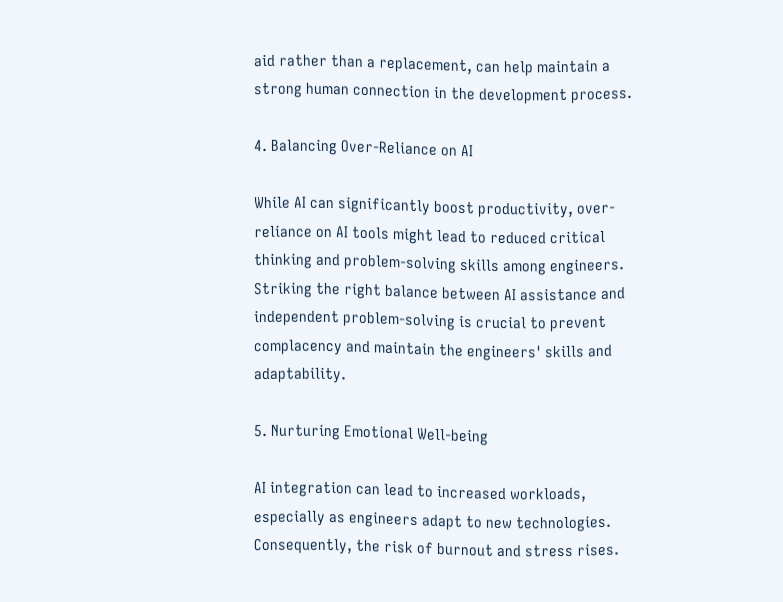aid rather than a replacement, can help maintain a strong human connection in the development process.

4. Balancing Over-Reliance on AI

While AI can significantly boost productivity, over-reliance on AI tools might lead to reduced critical thinking and problem-solving skills among engineers. Striking the right balance between AI assistance and independent problem-solving is crucial to prevent complacency and maintain the engineers' skills and adaptability.

5. Nurturing Emotional Well-being

AI integration can lead to increased workloads, especially as engineers adapt to new technologies. Consequently, the risk of burnout and stress rises.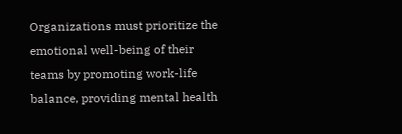Organizations must prioritize the emotional well-being of their teams by promoting work-life balance, providing mental health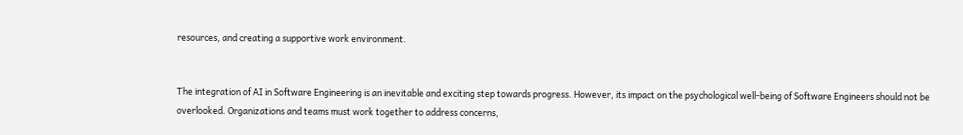resources, and creating a supportive work environment.


The integration of AI in Software Engineering is an inevitable and exciting step towards progress. However, its impact on the psychological well-being of Software Engineers should not be overlooked. Organizations and teams must work together to address concerns,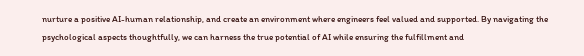nurture a positive AI-human relationship, and create an environment where engineers feel valued and supported. By navigating the psychological aspects thoughtfully, we can harness the true potential of AI while ensuring the fulfillment and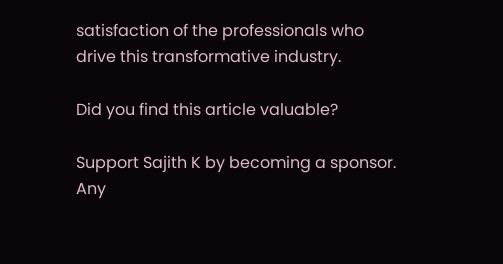satisfaction of the professionals who drive this transformative industry.

Did you find this article valuable?

Support Sajith K by becoming a sponsor. Any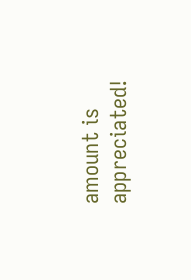amount is appreciated!